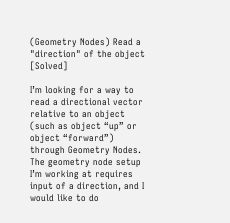(Geometry Nodes) Read a "direction" of the object [Solved]

I’m looking for a way to read a directional vector relative to an object (such as object “up” or object “forward”) through Geometry Nodes. The geometry node setup I’m working at requires input of a direction, and I would like to do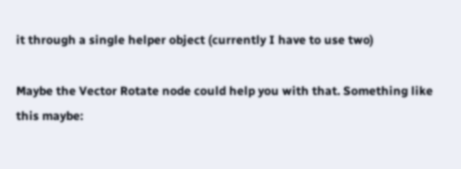it through a single helper object (currently I have to use two)

Maybe the Vector Rotate node could help you with that. Something like this maybe: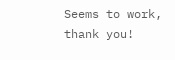Seems to work, thank you!